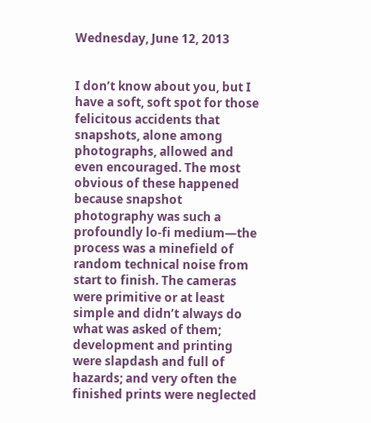Wednesday, June 12, 2013


I don’t know about you, but I have a soft, soft spot for those felicitous accidents that snapshots, alone among photographs, allowed and even encouraged. The most obvious of these happened because snapshot photography was such a profoundly lo-fi medium—the process was a minefield of random technical noise from start to finish. The cameras were primitive or at least simple and didn’t always do what was asked of them; development and printing were slapdash and full of hazards; and very often the finished prints were neglected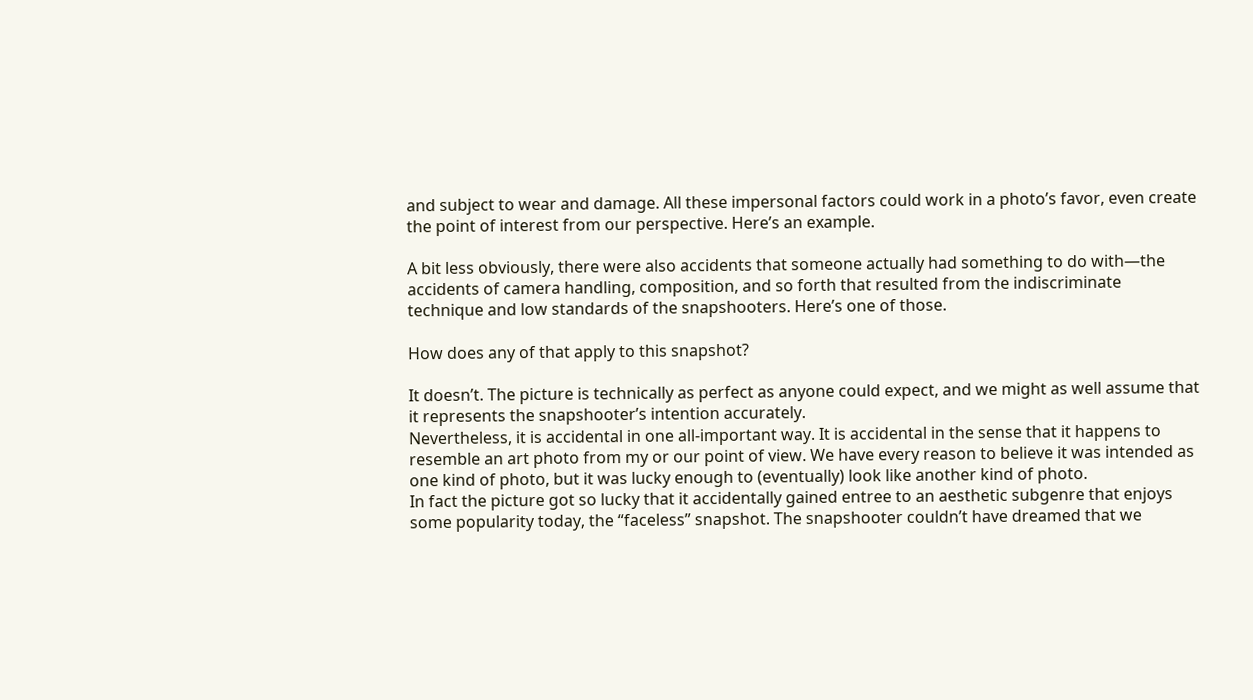and subject to wear and damage. All these impersonal factors could work in a photo’s favor, even create the point of interest from our perspective. Here’s an example.

A bit less obviously, there were also accidents that someone actually had something to do with—the accidents of camera handling, composition, and so forth that resulted from the indiscriminate technique and low standards of the snapshooters. Here’s one of those.

How does any of that apply to this snapshot?

It doesn’t. The picture is technically as perfect as anyone could expect, and we might as well assume that it represents the snapshooter’s intention accurately.
Nevertheless, it is accidental in one all-important way. It is accidental in the sense that it happens to resemble an art photo from my or our point of view. We have every reason to believe it was intended as one kind of photo, but it was lucky enough to (eventually) look like another kind of photo.
In fact the picture got so lucky that it accidentally gained entree to an aesthetic subgenre that enjoys some popularity today, the “faceless” snapshot. The snapshooter couldn’t have dreamed that we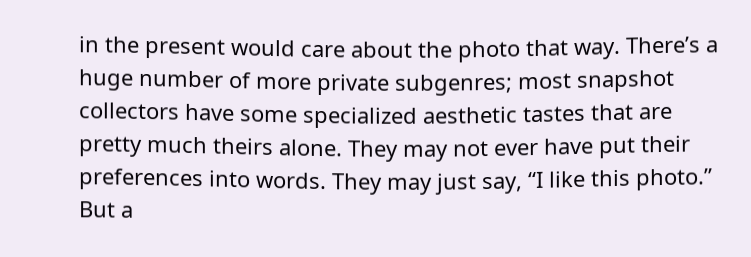in the present would care about the photo that way. There’s a huge number of more private subgenres; most snapshot collectors have some specialized aesthetic tastes that are pretty much theirs alone. They may not ever have put their preferences into words. They may just say, “I like this photo.” But a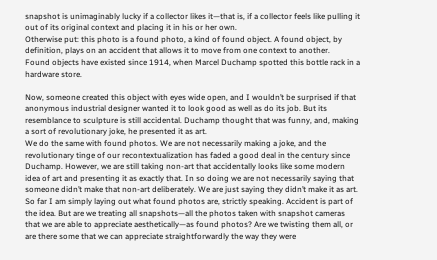snapshot is unimaginably lucky if a collector likes it—that is, if a collector feels like pulling it out of its original context and placing it in his or her own.
Otherwise put: this photo is a found photo, a kind of found object. A found object, by definition, plays on an accident that allows it to move from one context to another.
Found objects have existed since 1914, when Marcel Duchamp spotted this bottle rack in a hardware store.

Now, someone created this object with eyes wide open, and I wouldn’t be surprised if that anonymous industrial designer wanted it to look good as well as do its job. But its resemblance to sculpture is still accidental. Duchamp thought that was funny, and, making a sort of revolutionary joke, he presented it as art.
We do the same with found photos. We are not necessarily making a joke, and the revolutionary tinge of our recontextualization has faded a good deal in the century since Duchamp. However, we are still taking non-art that accidentally looks like some modern idea of art and presenting it as exactly that. In so doing we are not necessarily saying that someone didn’t make that non-art deliberately. We are just saying they didn’t make it as art.
So far I am simply laying out what found photos are, strictly speaking. Accident is part of the idea. But are we treating all snapshots—all the photos taken with snapshot cameras that we are able to appreciate aesthetically—as found photos? Are we twisting them all, or are there some that we can appreciate straightforwardly the way they were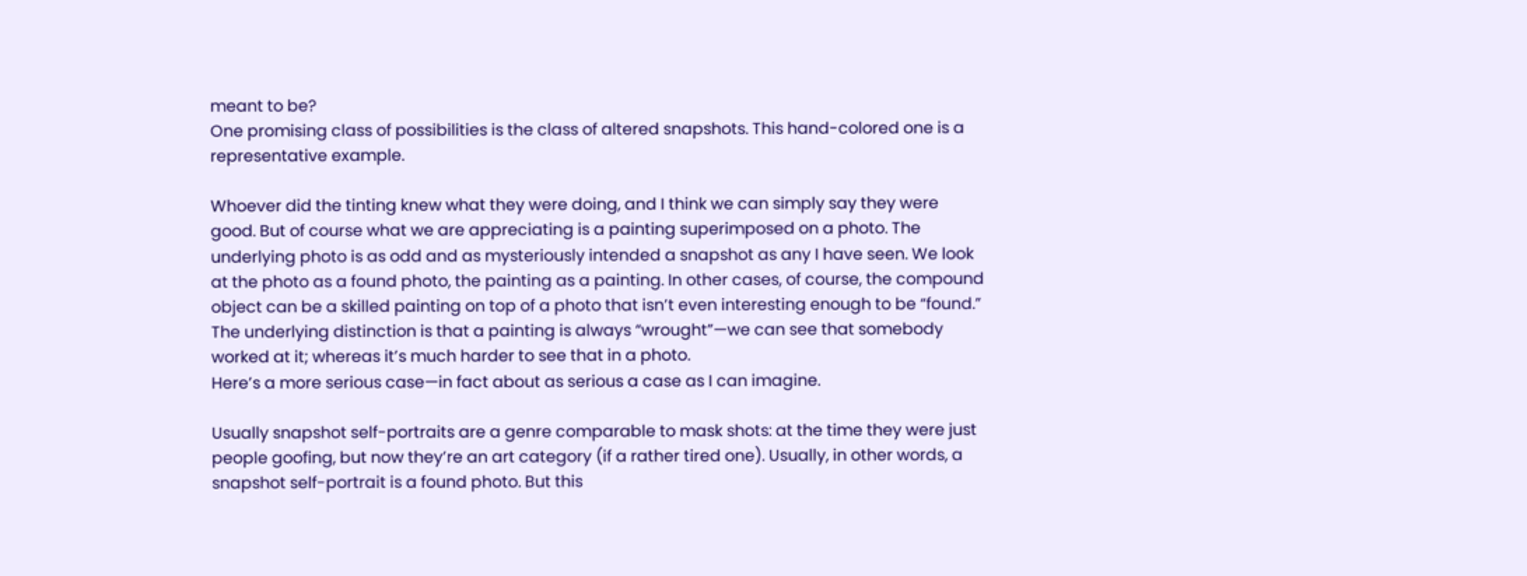meant to be?
One promising class of possibilities is the class of altered snapshots. This hand-colored one is a representative example.

Whoever did the tinting knew what they were doing, and I think we can simply say they were good. But of course what we are appreciating is a painting superimposed on a photo. The underlying photo is as odd and as mysteriously intended a snapshot as any I have seen. We look at the photo as a found photo, the painting as a painting. In other cases, of course, the compound object can be a skilled painting on top of a photo that isn’t even interesting enough to be “found.” The underlying distinction is that a painting is always “wrought”—we can see that somebody worked at it; whereas it’s much harder to see that in a photo.
Here’s a more serious case—in fact about as serious a case as I can imagine.

Usually snapshot self-portraits are a genre comparable to mask shots: at the time they were just people goofing, but now they’re an art category (if a rather tired one). Usually, in other words, a snapshot self-portrait is a found photo. But this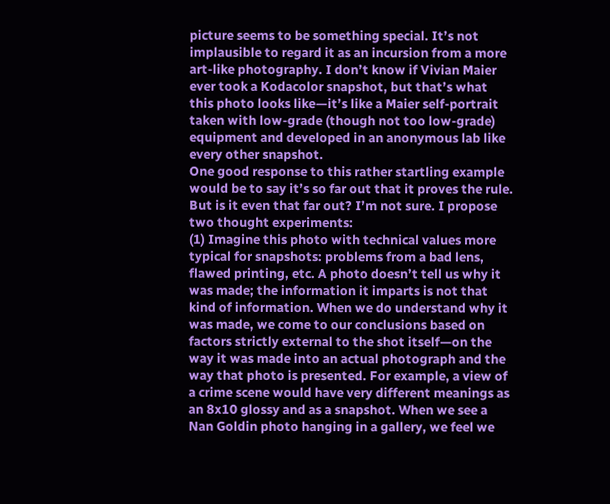picture seems to be something special. It’s not implausible to regard it as an incursion from a more art-like photography. I don’t know if Vivian Maier ever took a Kodacolor snapshot, but that’s what this photo looks like—it’s like a Maier self-portrait taken with low-grade (though not too low-grade) equipment and developed in an anonymous lab like every other snapshot.
One good response to this rather startling example would be to say it’s so far out that it proves the rule. But is it even that far out? I’m not sure. I propose two thought experiments:
(1) Imagine this photo with technical values more typical for snapshots: problems from a bad lens, flawed printing, etc. A photo doesn’t tell us why it was made; the information it imparts is not that kind of information. When we do understand why it was made, we come to our conclusions based on factors strictly external to the shot itself—on the way it was made into an actual photograph and the way that photo is presented. For example, a view of a crime scene would have very different meanings as an 8x10 glossy and as a snapshot. When we see a Nan Goldin photo hanging in a gallery, we feel we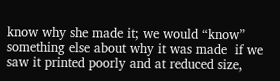know why she made it; we would “know” something else about why it was made  if we saw it printed poorly and at reduced size,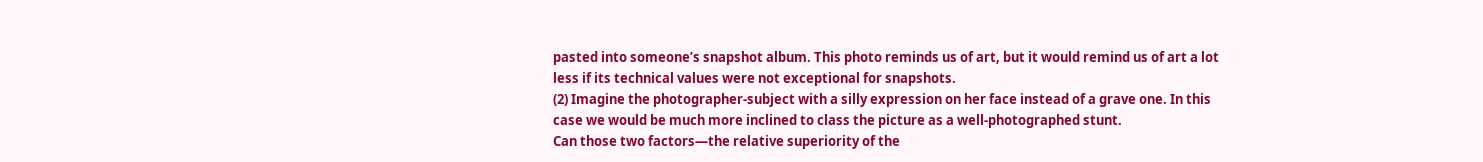pasted into someone’s snapshot album. This photo reminds us of art, but it would remind us of art a lot less if its technical values were not exceptional for snapshots.
(2) Imagine the photographer-subject with a silly expression on her face instead of a grave one. In this case we would be much more inclined to class the picture as a well-photographed stunt.
Can those two factors—the relative superiority of the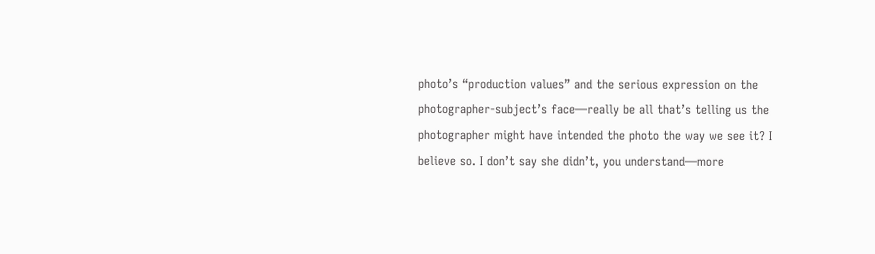photo’s “production values” and the serious expression on the photographer-subject’s face—really be all that’s telling us the photographer might have intended the photo the way we see it? I believe so. I don’t say she didn’t, you understand—more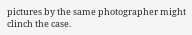pictures by the same photographer might clinch the case.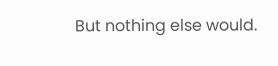But nothing else would.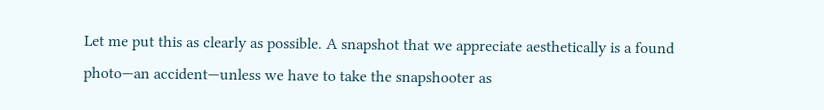Let me put this as clearly as possible. A snapshot that we appreciate aesthetically is a found photo—an accident—unless we have to take the snapshooter as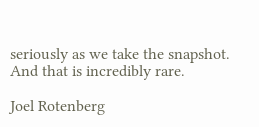seriously as we take the snapshot. And that is incredibly rare.

Joel Rotenberg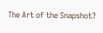The Art of the Snapshot?